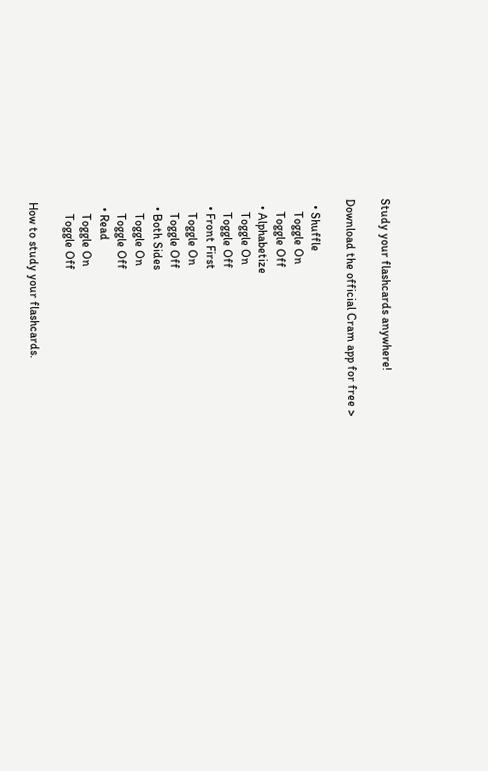Study your flashcards anywhere!

Download the official Cram app for free >

  • Shuffle
    Toggle On
    Toggle Off
  • Alphabetize
    Toggle On
    Toggle Off
  • Front First
    Toggle On
    Toggle Off
  • Both Sides
    Toggle On
    Toggle Off
  • Read
    Toggle On
    Toggle Off

How to study your flashcards.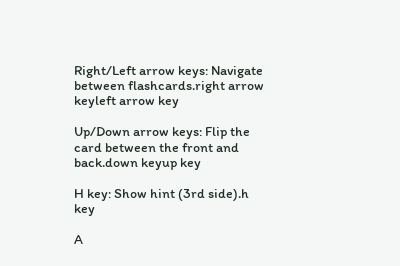Right/Left arrow keys: Navigate between flashcards.right arrow keyleft arrow key

Up/Down arrow keys: Flip the card between the front and back.down keyup key

H key: Show hint (3rd side).h key

A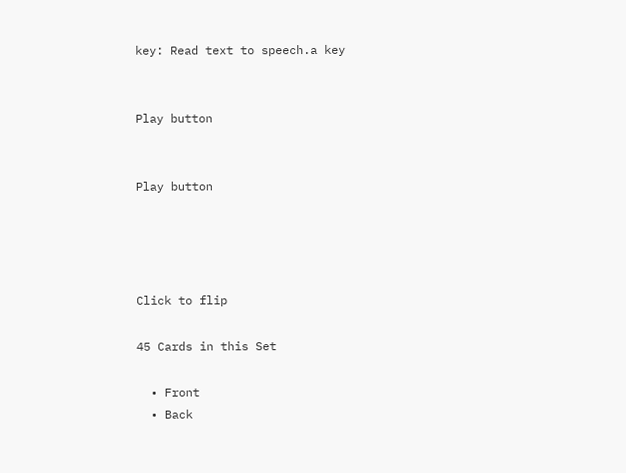key: Read text to speech.a key


Play button


Play button




Click to flip

45 Cards in this Set

  • Front
  • Back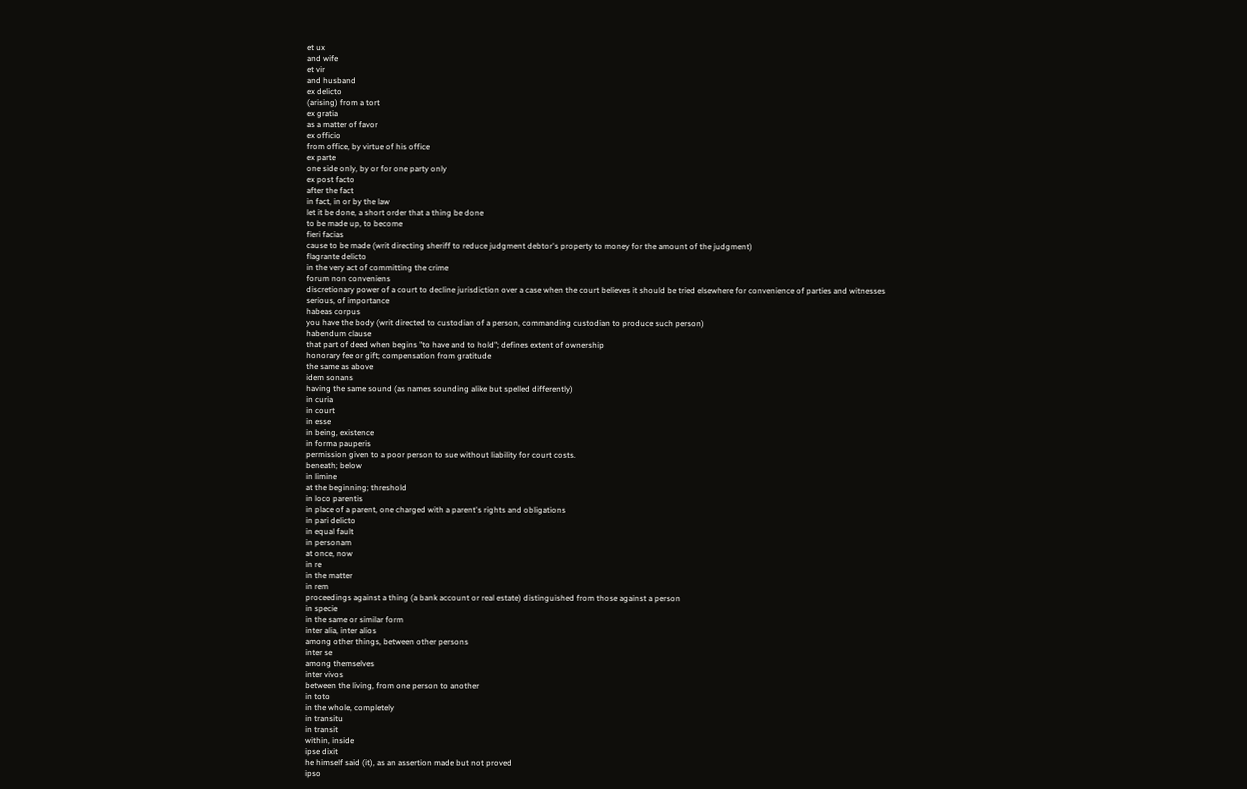et ux
and wife
et vir
and husband
ex delicto
(arising) from a tort
ex gratia
as a matter of favor
ex officio
from office, by virtue of his office
ex parte
one side only, by or for one party only
ex post facto
after the fact
in fact, in or by the law
let it be done, a short order that a thing be done
to be made up, to become
fieri facias
cause to be made (writ directing sheriff to reduce judgment debtor's property to money for the amount of the judgment)
flagrante delicto
in the very act of committing the crime
forum non conveniens
discretionary power of a court to decline jurisdiction over a case when the court believes it should be tried elsewhere for convenience of parties and witnesses
serious, of importance
habeas corpus
you have the body (writ directed to custodian of a person, commanding custodian to produce such person)
habendum clause
that part of deed when begins "to have and to hold"; defines extent of ownership
honorary fee or gift; compensation from gratitude
the same as above
idem sonans
having the same sound (as names sounding alike but spelled differently)
in curia
in court
in esse
in being, existence
in forma pauperis
permission given to a poor person to sue without liability for court costs.
beneath; below
in limine
at the beginning; threshold
in loco parentis
in place of a parent, one charged with a parent's rights and obligations
in pari delicto
in equal fault
in personam
at once, now
in re
in the matter
in rem
proceedings against a thing (a bank account or real estate) distinguished from those against a person
in specie
in the same or similar form
inter alia, inter alios
among other things, between other persons
inter se
among themselves
inter vivos
between the living, from one person to another
in toto
in the whole, completely
in transitu
in transit
within, inside
ipse dixit
he himself said (it), as an assertion made but not proved
ipso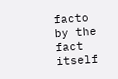facto
by the fact itself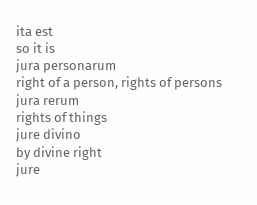ita est
so it is
jura personarum
right of a person, rights of persons
jura rerum
rights of things
jure divino
by divine right
jure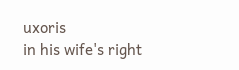uxoris
in his wife's right